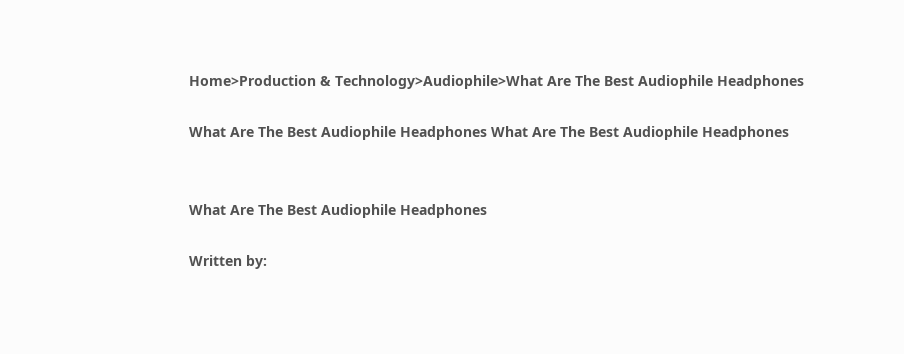Home>Production & Technology>Audiophile>What Are The Best Audiophile Headphones

What Are The Best Audiophile Headphones What Are The Best Audiophile Headphones


What Are The Best Audiophile Headphones

Written by: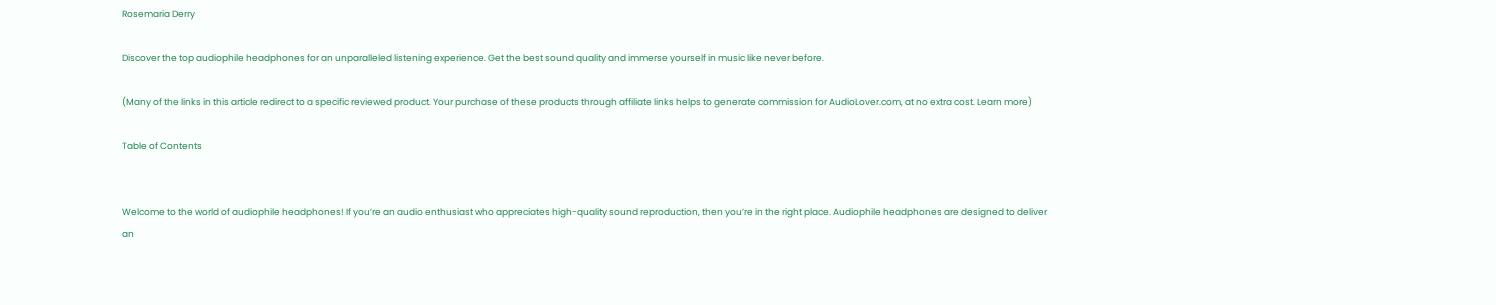Rosemaria Derry

Discover the top audiophile headphones for an unparalleled listening experience. Get the best sound quality and immerse yourself in music like never before.

(Many of the links in this article redirect to a specific reviewed product. Your purchase of these products through affiliate links helps to generate commission for AudioLover.com, at no extra cost. Learn more)

Table of Contents


Welcome to the world of audiophile headphones! If you’re an audio enthusiast who appreciates high-quality sound reproduction, then you’re in the right place. Audiophile headphones are designed to deliver an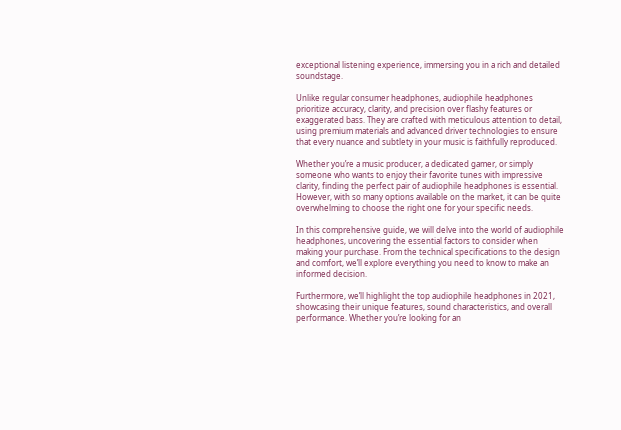exceptional listening experience, immersing you in a rich and detailed soundstage.

Unlike regular consumer headphones, audiophile headphones prioritize accuracy, clarity, and precision over flashy features or exaggerated bass. They are crafted with meticulous attention to detail, using premium materials and advanced driver technologies to ensure that every nuance and subtlety in your music is faithfully reproduced.

Whether you’re a music producer, a dedicated gamer, or simply someone who wants to enjoy their favorite tunes with impressive clarity, finding the perfect pair of audiophile headphones is essential. However, with so many options available on the market, it can be quite overwhelming to choose the right one for your specific needs.

In this comprehensive guide, we will delve into the world of audiophile headphones, uncovering the essential factors to consider when making your purchase. From the technical specifications to the design and comfort, we’ll explore everything you need to know to make an informed decision.

Furthermore, we’ll highlight the top audiophile headphones in 2021, showcasing their unique features, sound characteristics, and overall performance. Whether you’re looking for an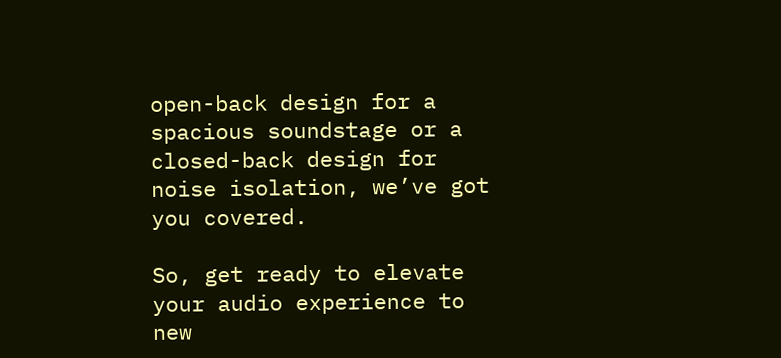open-back design for a spacious soundstage or a closed-back design for noise isolation, we’ve got you covered.

So, get ready to elevate your audio experience to new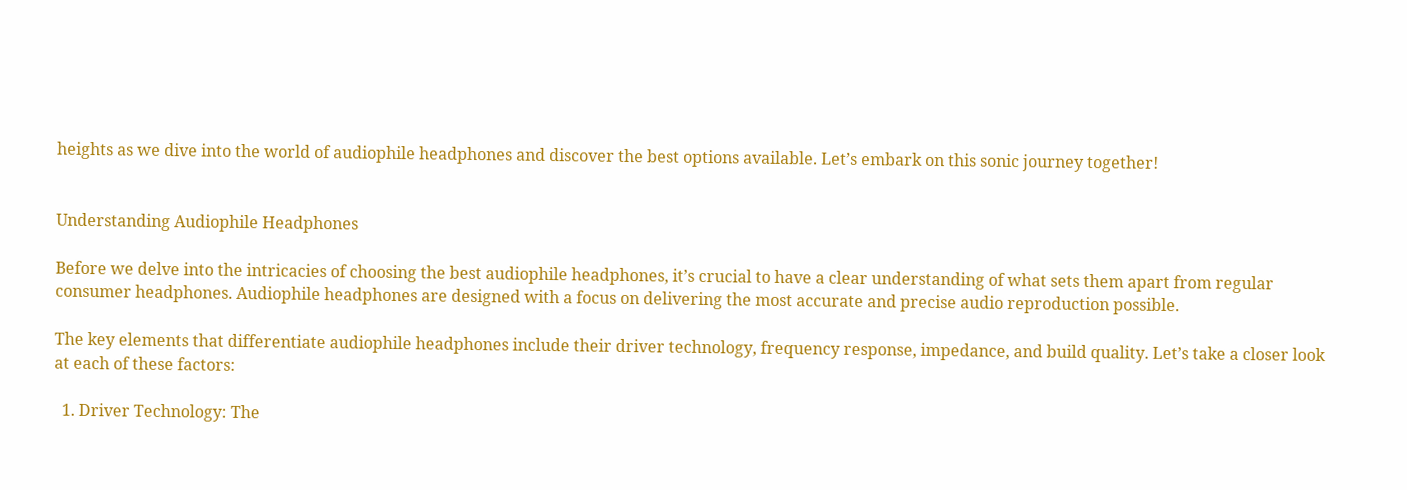heights as we dive into the world of audiophile headphones and discover the best options available. Let’s embark on this sonic journey together!


Understanding Audiophile Headphones

Before we delve into the intricacies of choosing the best audiophile headphones, it’s crucial to have a clear understanding of what sets them apart from regular consumer headphones. Audiophile headphones are designed with a focus on delivering the most accurate and precise audio reproduction possible.

The key elements that differentiate audiophile headphones include their driver technology, frequency response, impedance, and build quality. Let’s take a closer look at each of these factors:

  1. Driver Technology: The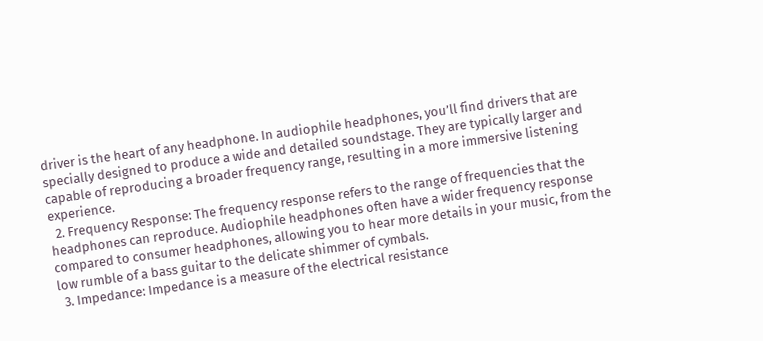driver is the heart of any headphone. In audiophile headphones, you’ll find drivers that are specially designed to produce a wide and detailed soundstage. They are typically larger and capable of reproducing a broader frequency range, resulting in a more immersive listening experience.
  2. Frequency Response: The frequency response refers to the range of frequencies that the headphones can reproduce. Audiophile headphones often have a wider frequency response compared to consumer headphones, allowing you to hear more details in your music, from the low rumble of a bass guitar to the delicate shimmer of cymbals.
  3. Impedance: Impedance is a measure of the electrical resistance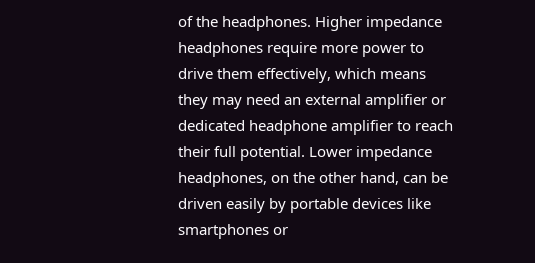of the headphones. Higher impedance headphones require more power to drive them effectively, which means they may need an external amplifier or dedicated headphone amplifier to reach their full potential. Lower impedance headphones, on the other hand, can be driven easily by portable devices like smartphones or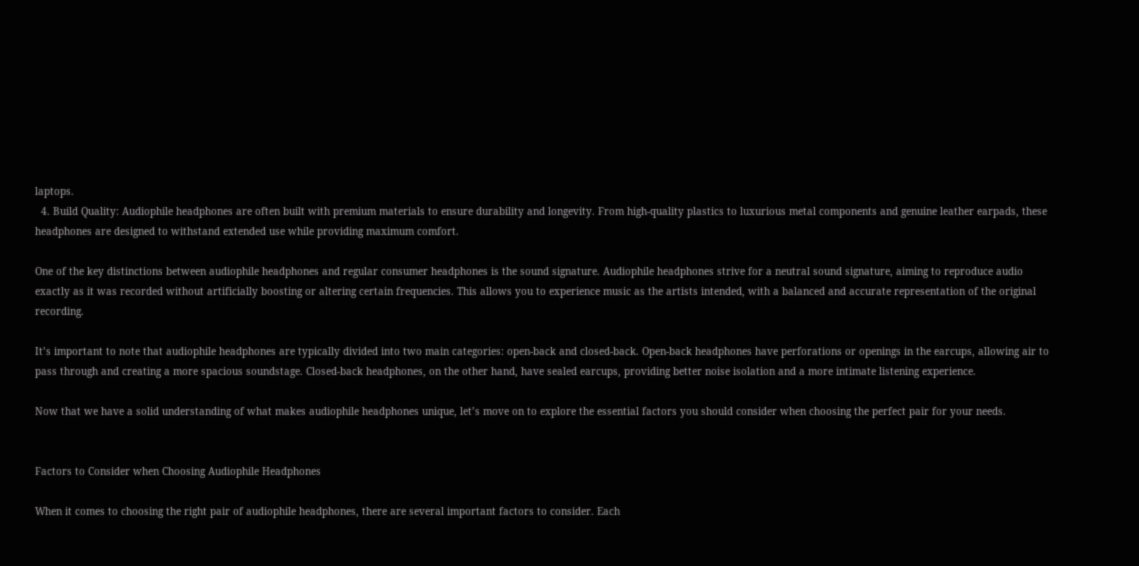laptops.
  4. Build Quality: Audiophile headphones are often built with premium materials to ensure durability and longevity. From high-quality plastics to luxurious metal components and genuine leather earpads, these headphones are designed to withstand extended use while providing maximum comfort.

One of the key distinctions between audiophile headphones and regular consumer headphones is the sound signature. Audiophile headphones strive for a neutral sound signature, aiming to reproduce audio exactly as it was recorded without artificially boosting or altering certain frequencies. This allows you to experience music as the artists intended, with a balanced and accurate representation of the original recording.

It’s important to note that audiophile headphones are typically divided into two main categories: open-back and closed-back. Open-back headphones have perforations or openings in the earcups, allowing air to pass through and creating a more spacious soundstage. Closed-back headphones, on the other hand, have sealed earcups, providing better noise isolation and a more intimate listening experience.

Now that we have a solid understanding of what makes audiophile headphones unique, let’s move on to explore the essential factors you should consider when choosing the perfect pair for your needs.


Factors to Consider when Choosing Audiophile Headphones

When it comes to choosing the right pair of audiophile headphones, there are several important factors to consider. Each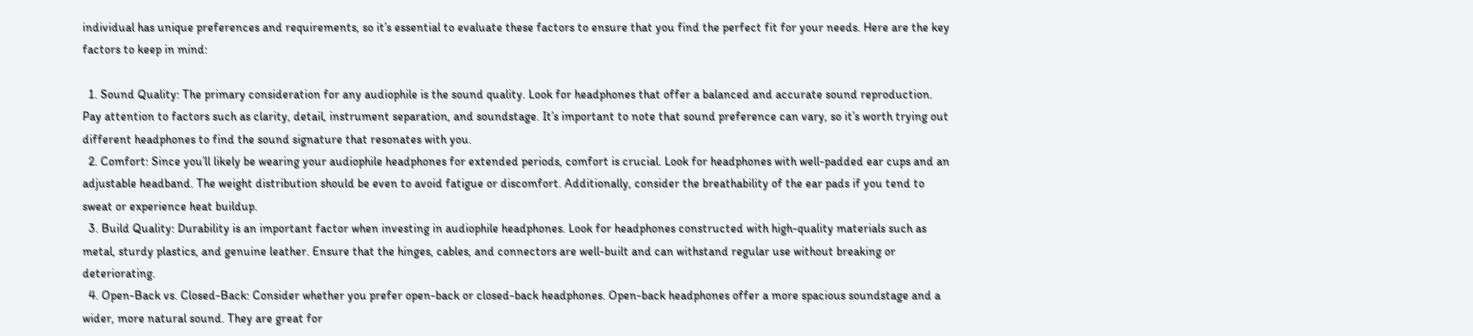individual has unique preferences and requirements, so it’s essential to evaluate these factors to ensure that you find the perfect fit for your needs. Here are the key factors to keep in mind:

  1. Sound Quality: The primary consideration for any audiophile is the sound quality. Look for headphones that offer a balanced and accurate sound reproduction. Pay attention to factors such as clarity, detail, instrument separation, and soundstage. It’s important to note that sound preference can vary, so it’s worth trying out different headphones to find the sound signature that resonates with you.
  2. Comfort: Since you’ll likely be wearing your audiophile headphones for extended periods, comfort is crucial. Look for headphones with well-padded ear cups and an adjustable headband. The weight distribution should be even to avoid fatigue or discomfort. Additionally, consider the breathability of the ear pads if you tend to sweat or experience heat buildup.
  3. Build Quality: Durability is an important factor when investing in audiophile headphones. Look for headphones constructed with high-quality materials such as metal, sturdy plastics, and genuine leather. Ensure that the hinges, cables, and connectors are well-built and can withstand regular use without breaking or deteriorating.
  4. Open-Back vs. Closed-Back: Consider whether you prefer open-back or closed-back headphones. Open-back headphones offer a more spacious soundstage and a wider, more natural sound. They are great for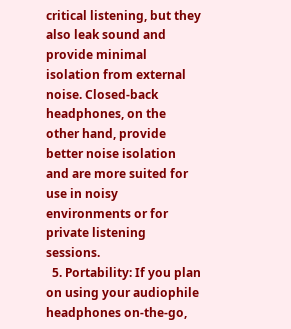critical listening, but they also leak sound and provide minimal isolation from external noise. Closed-back headphones, on the other hand, provide better noise isolation and are more suited for use in noisy environments or for private listening sessions.
  5. Portability: If you plan on using your audiophile headphones on-the-go,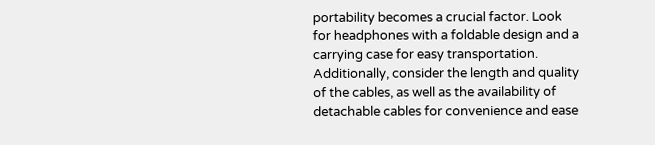portability becomes a crucial factor. Look for headphones with a foldable design and a carrying case for easy transportation. Additionally, consider the length and quality of the cables, as well as the availability of detachable cables for convenience and ease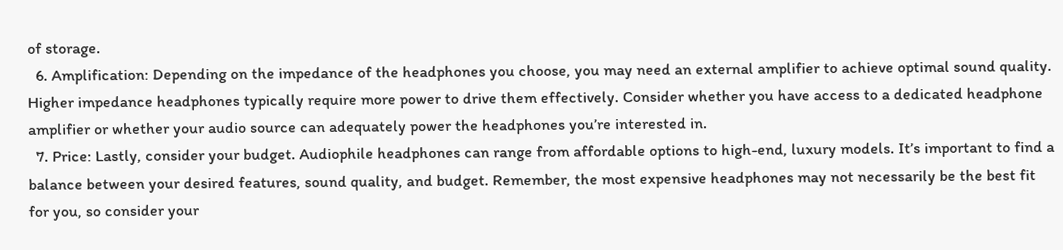of storage.
  6. Amplification: Depending on the impedance of the headphones you choose, you may need an external amplifier to achieve optimal sound quality. Higher impedance headphones typically require more power to drive them effectively. Consider whether you have access to a dedicated headphone amplifier or whether your audio source can adequately power the headphones you’re interested in.
  7. Price: Lastly, consider your budget. Audiophile headphones can range from affordable options to high-end, luxury models. It’s important to find a balance between your desired features, sound quality, and budget. Remember, the most expensive headphones may not necessarily be the best fit for you, so consider your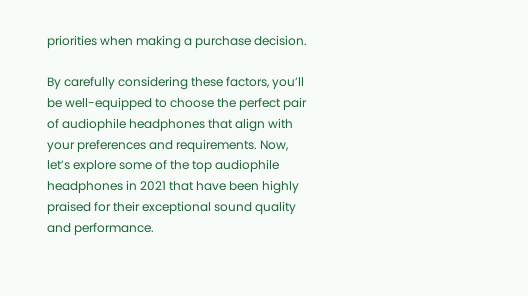priorities when making a purchase decision.

By carefully considering these factors, you’ll be well-equipped to choose the perfect pair of audiophile headphones that align with your preferences and requirements. Now, let’s explore some of the top audiophile headphones in 2021 that have been highly praised for their exceptional sound quality and performance.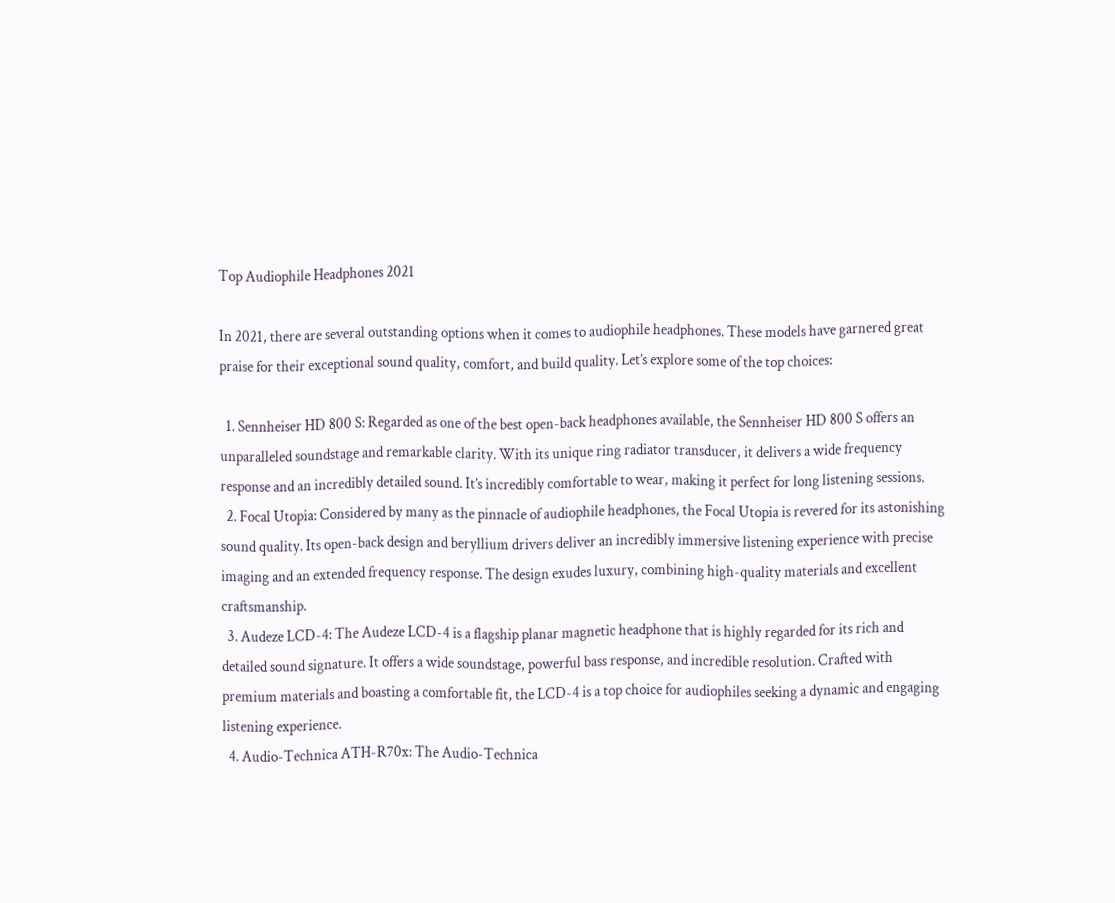Top Audiophile Headphones 2021

In 2021, there are several outstanding options when it comes to audiophile headphones. These models have garnered great praise for their exceptional sound quality, comfort, and build quality. Let’s explore some of the top choices:

  1. Sennheiser HD 800 S: Regarded as one of the best open-back headphones available, the Sennheiser HD 800 S offers an unparalleled soundstage and remarkable clarity. With its unique ring radiator transducer, it delivers a wide frequency response and an incredibly detailed sound. It’s incredibly comfortable to wear, making it perfect for long listening sessions.
  2. Focal Utopia: Considered by many as the pinnacle of audiophile headphones, the Focal Utopia is revered for its astonishing sound quality. Its open-back design and beryllium drivers deliver an incredibly immersive listening experience with precise imaging and an extended frequency response. The design exudes luxury, combining high-quality materials and excellent craftsmanship.
  3. Audeze LCD-4: The Audeze LCD-4 is a flagship planar magnetic headphone that is highly regarded for its rich and detailed sound signature. It offers a wide soundstage, powerful bass response, and incredible resolution. Crafted with premium materials and boasting a comfortable fit, the LCD-4 is a top choice for audiophiles seeking a dynamic and engaging listening experience.
  4. Audio-Technica ATH-R70x: The Audio-Technica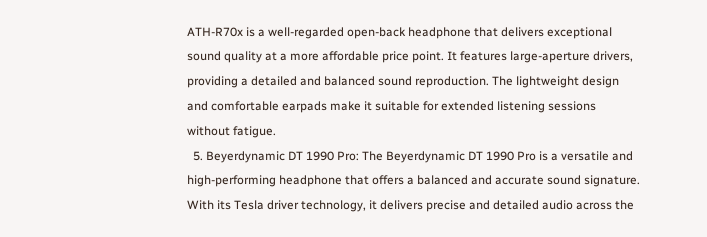ATH-R70x is a well-regarded open-back headphone that delivers exceptional sound quality at a more affordable price point. It features large-aperture drivers, providing a detailed and balanced sound reproduction. The lightweight design and comfortable earpads make it suitable for extended listening sessions without fatigue.
  5. Beyerdynamic DT 1990 Pro: The Beyerdynamic DT 1990 Pro is a versatile and high-performing headphone that offers a balanced and accurate sound signature. With its Tesla driver technology, it delivers precise and detailed audio across the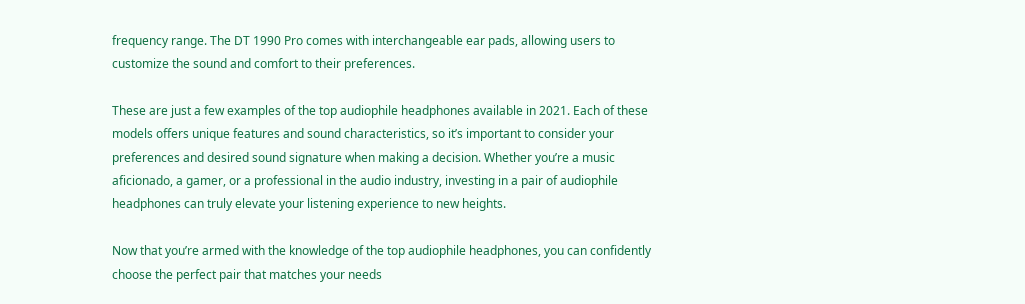frequency range. The DT 1990 Pro comes with interchangeable ear pads, allowing users to customize the sound and comfort to their preferences.

These are just a few examples of the top audiophile headphones available in 2021. Each of these models offers unique features and sound characteristics, so it’s important to consider your preferences and desired sound signature when making a decision. Whether you’re a music aficionado, a gamer, or a professional in the audio industry, investing in a pair of audiophile headphones can truly elevate your listening experience to new heights.

Now that you’re armed with the knowledge of the top audiophile headphones, you can confidently choose the perfect pair that matches your needs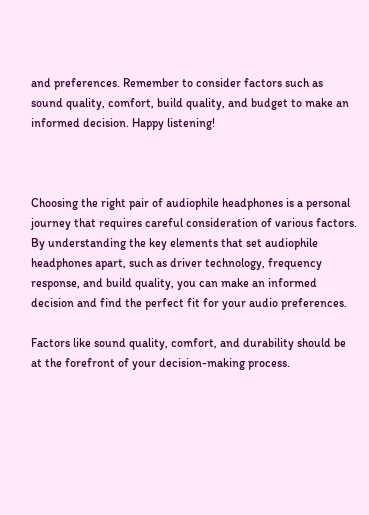and preferences. Remember to consider factors such as sound quality, comfort, build quality, and budget to make an informed decision. Happy listening!



Choosing the right pair of audiophile headphones is a personal journey that requires careful consideration of various factors. By understanding the key elements that set audiophile headphones apart, such as driver technology, frequency response, and build quality, you can make an informed decision and find the perfect fit for your audio preferences.

Factors like sound quality, comfort, and durability should be at the forefront of your decision-making process.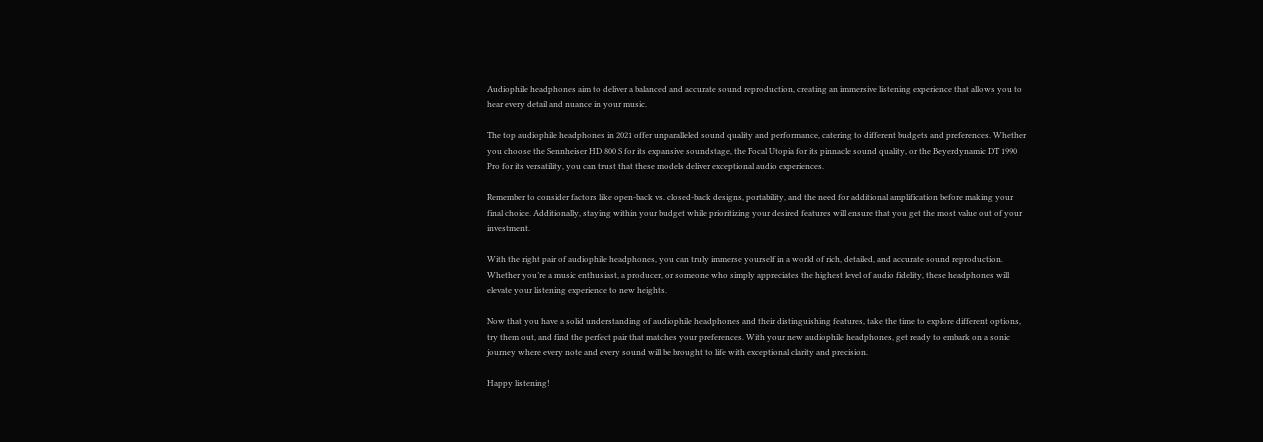Audiophile headphones aim to deliver a balanced and accurate sound reproduction, creating an immersive listening experience that allows you to hear every detail and nuance in your music.

The top audiophile headphones in 2021 offer unparalleled sound quality and performance, catering to different budgets and preferences. Whether you choose the Sennheiser HD 800 S for its expansive soundstage, the Focal Utopia for its pinnacle sound quality, or the Beyerdynamic DT 1990 Pro for its versatility, you can trust that these models deliver exceptional audio experiences.

Remember to consider factors like open-back vs. closed-back designs, portability, and the need for additional amplification before making your final choice. Additionally, staying within your budget while prioritizing your desired features will ensure that you get the most value out of your investment.

With the right pair of audiophile headphones, you can truly immerse yourself in a world of rich, detailed, and accurate sound reproduction. Whether you’re a music enthusiast, a producer, or someone who simply appreciates the highest level of audio fidelity, these headphones will elevate your listening experience to new heights.

Now that you have a solid understanding of audiophile headphones and their distinguishing features, take the time to explore different options, try them out, and find the perfect pair that matches your preferences. With your new audiophile headphones, get ready to embark on a sonic journey where every note and every sound will be brought to life with exceptional clarity and precision.

Happy listening!